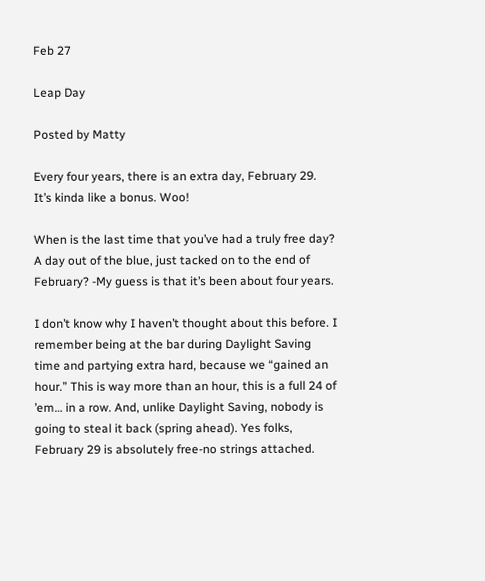Feb 27

Leap Day

Posted by Matty

Every four years, there is an extra day, February 29. It’s kinda like a bonus. Woo!

When is the last time that you’ve had a truly free day? A day out of the blue, just tacked on to the end of February? -My guess is that it’s been about four years.

I don’t know why I haven’t thought about this before. I remember being at the bar during Daylight Saving time and partying extra hard, because we “gained an hour.” This is way more than an hour, this is a full 24 of ’em… in a row. And, unlike Daylight Saving, nobody is going to steal it back (spring ahead). Yes folks, February 29 is absolutely free-no strings attached.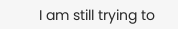I am still trying to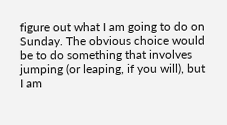figure out what I am going to do on Sunday. The obvious choice would be to do something that involves jumping (or leaping, if you will), but I am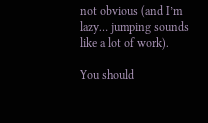not obvious (and I’m lazy… jumping sounds like a lot of work).

You should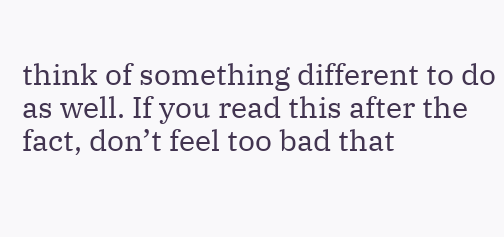think of something different to do as well. If you read this after the fact, don’t feel too bad that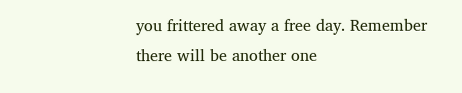you frittered away a free day. Remember there will be another one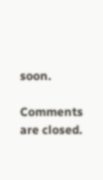soon.

Comments are closed.